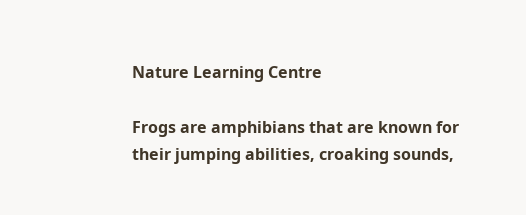Nature Learning Centre

Frogs are amphibians that are known for their jumping abilities, croaking sounds,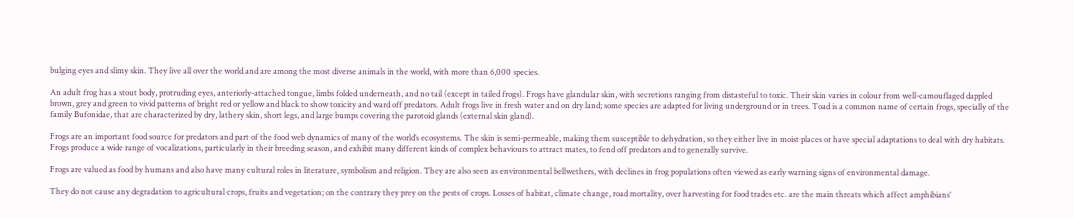bulging eyes and slimy skin. They live all over the world and are among the most diverse animals in the world, with more than 6,000 species.

An adult frog has a stout body, protruding eyes, anteriorly-attached tongue, limbs folded underneath, and no tail (except in tailed frogs). Frogs have glandular skin, with secretions ranging from distasteful to toxic. Their skin varies in colour from well-camouflaged dappled brown, grey and green to vivid patterns of bright red or yellow and black to show toxicity and ward off predators. Adult frogs live in fresh water and on dry land; some species are adapted for living underground or in trees. Toad is a common name of certain frogs, specially of the family Bufonidae, that are characterized by dry, lathery skin, short legs, and large bumps covering the parotoid glands (external skin gland).

Frogs are an important food source for predators and part of the food web dynamics of many of the world’s ecosystems. The skin is semi-permeable, making them susceptible to dehydration, so they either live in moist places or have special adaptations to deal with dry habitats. Frogs produce a wide range of vocalizations, particularly in their breeding season, and exhibit many different kinds of complex behaviours to attract mates, to fend off predators and to generally survive.

Frogs are valued as food by humans and also have many cultural roles in literature, symbolism and religion. They are also seen as environmental bellwethers, with declines in frog populations often viewed as early warning signs of environmental damage.

They do not cause any degradation to agricultural crops, fruits and vegetation; on the contrary they prey on the pests of crops. Losses of habitat, climate change, road mortality, over harvesting for food trades etc. are the main threats which affect amphibians’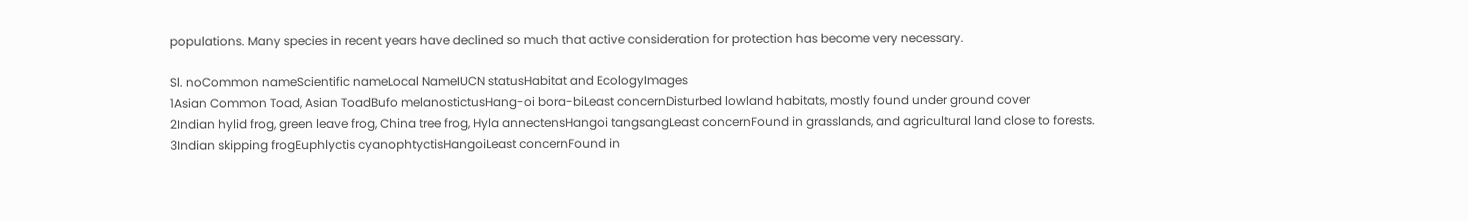populations. Many species in recent years have declined so much that active consideration for protection has become very necessary.

Sl. noCommon nameScientific nameLocal NameIUCN statusHabitat and EcologyImages
1Asian Common Toad, Asian ToadBufo melanostictusHang-oi bora-biLeast concernDisturbed lowland habitats, mostly found under ground cover
2Indian hylid frog, green leave frog, China tree frog, Hyla annectensHangoi tangsangLeast concernFound in grasslands, and agricultural land close to forests.
3Indian skipping frogEuphlyctis cyanophtyctisHangoiLeast concernFound in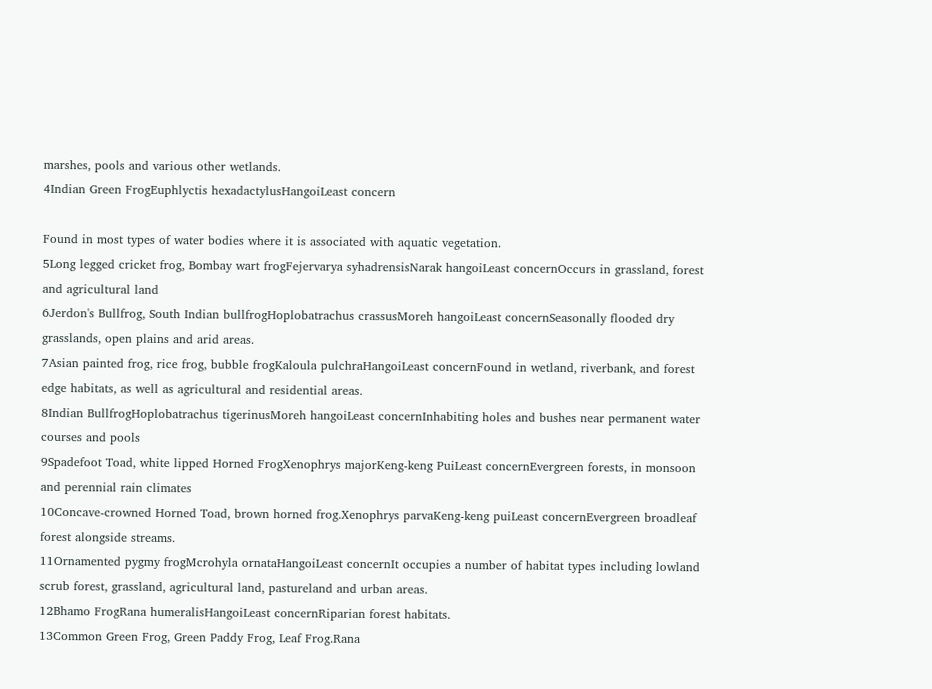marshes, pools and various other wetlands.
4Indian Green FrogEuphlyctis hexadactylusHangoiLeast concern

Found in most types of water bodies where it is associated with aquatic vegetation.
5Long legged cricket frog, Bombay wart frogFejervarya syhadrensisNarak hangoiLeast concernOccurs in grassland, forest and agricultural land
6Jerdon's Bullfrog, South Indian bullfrogHoplobatrachus crassusMoreh hangoiLeast concernSeasonally flooded dry grasslands, open plains and arid areas.
7Asian painted frog, rice frog, bubble frogKaloula pulchraHangoiLeast concernFound in wetland, riverbank, and forest edge habitats, as well as agricultural and residential areas.
8Indian BullfrogHoplobatrachus tigerinusMoreh hangoiLeast concernInhabiting holes and bushes near permanent water courses and pools
9Spadefoot Toad, white lipped Horned FrogXenophrys majorKeng-keng PuiLeast concernEvergreen forests, in monsoon and perennial rain climates
10Concave-crowned Horned Toad, brown horned frog.Xenophrys parvaKeng-keng puiLeast concernEvergreen broadleaf forest alongside streams.
11Ornamented pygmy frogMcrohyla ornataHangoiLeast concernIt occupies a number of habitat types including lowland scrub forest, grassland, agricultural land, pastureland and urban areas.
12Bhamo FrogRana humeralisHangoiLeast concernRiparian forest habitats.
13Common Green Frog, Green Paddy Frog, Leaf Frog.Rana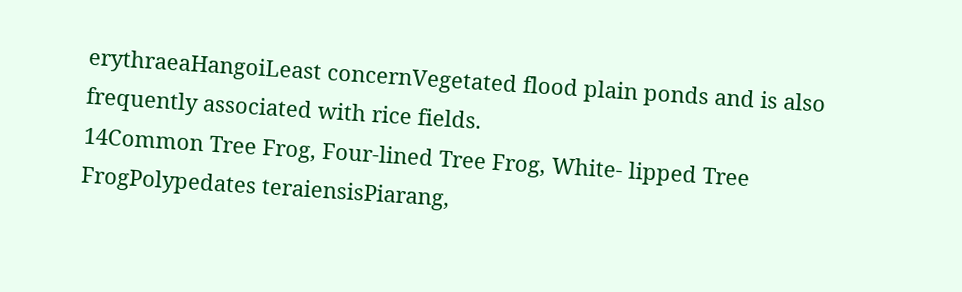erythraeaHangoiLeast concernVegetated flood plain ponds and is also frequently associated with rice fields.
14Common Tree Frog, Four-lined Tree Frog, White- lipped Tree FrogPolypedates teraiensisPiarang,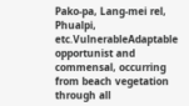Pako-pa, Lang-mei rel, Phualpi, etc.VulnerableAdaptable opportunist and commensal, occurring from beach vegetation through all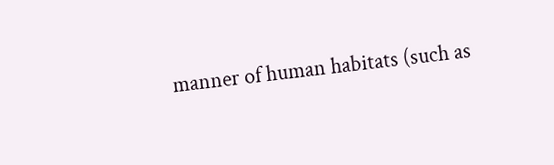manner of human habitats (such as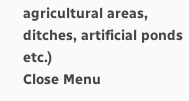agricultural areas, ditches, artificial ponds etc.)
Close Menu